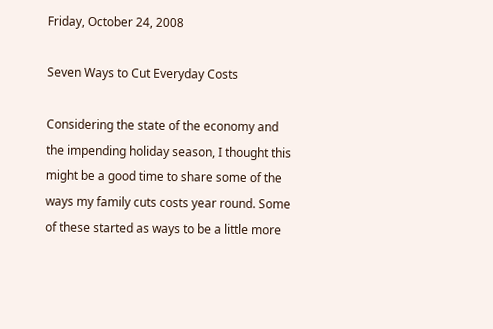Friday, October 24, 2008

Seven Ways to Cut Everyday Costs

Considering the state of the economy and the impending holiday season, I thought this might be a good time to share some of the ways my family cuts costs year round. Some of these started as ways to be a little more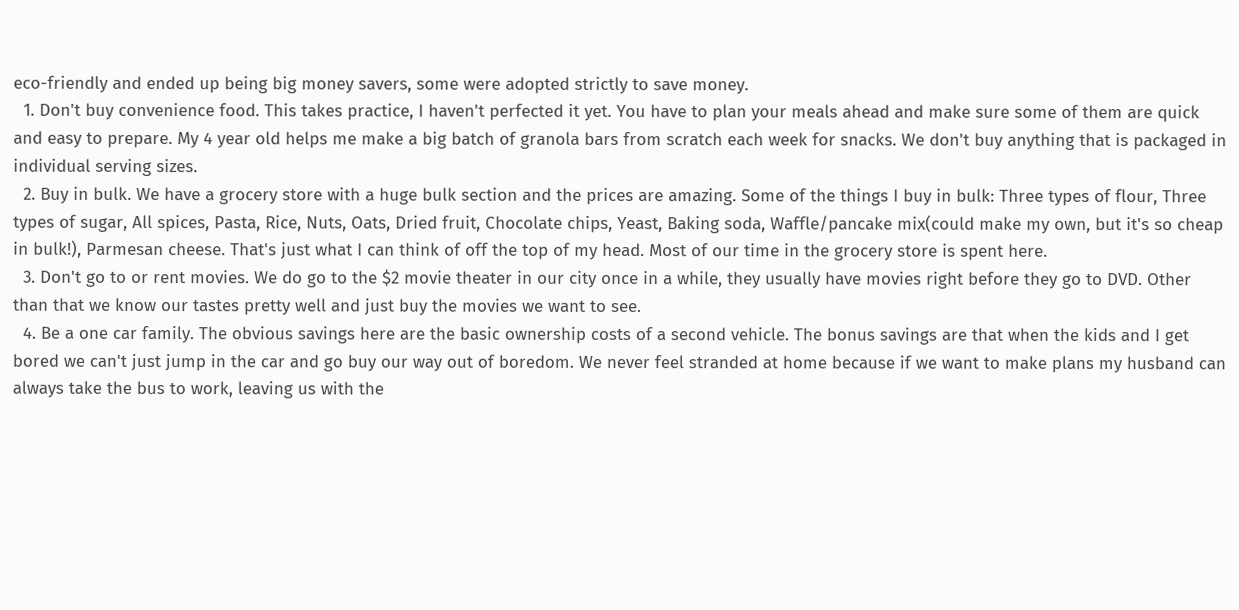eco-friendly and ended up being big money savers, some were adopted strictly to save money.
  1. Don't buy convenience food. This takes practice, I haven't perfected it yet. You have to plan your meals ahead and make sure some of them are quick and easy to prepare. My 4 year old helps me make a big batch of granola bars from scratch each week for snacks. We don't buy anything that is packaged in individual serving sizes.
  2. Buy in bulk. We have a grocery store with a huge bulk section and the prices are amazing. Some of the things I buy in bulk: Three types of flour, Three types of sugar, All spices, Pasta, Rice, Nuts, Oats, Dried fruit, Chocolate chips, Yeast, Baking soda, Waffle/pancake mix(could make my own, but it's so cheap in bulk!), Parmesan cheese. That's just what I can think of off the top of my head. Most of our time in the grocery store is spent here.
  3. Don't go to or rent movies. We do go to the $2 movie theater in our city once in a while, they usually have movies right before they go to DVD. Other than that we know our tastes pretty well and just buy the movies we want to see.
  4. Be a one car family. The obvious savings here are the basic ownership costs of a second vehicle. The bonus savings are that when the kids and I get bored we can't just jump in the car and go buy our way out of boredom. We never feel stranded at home because if we want to make plans my husband can always take the bus to work, leaving us with the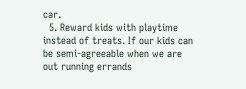car.
  5. Reward kids with playtime instead of treats. If our kids can be semi-agreeable when we are out running errands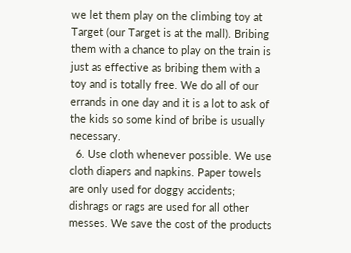we let them play on the climbing toy at Target (our Target is at the mall). Bribing them with a chance to play on the train is just as effective as bribing them with a toy and is totally free. We do all of our errands in one day and it is a lot to ask of the kids so some kind of bribe is usually necessary.
  6. Use cloth whenever possible. We use cloth diapers and napkins. Paper towels are only used for doggy accidents; dishrags or rags are used for all other messes. We save the cost of the products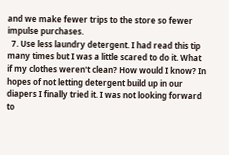and we make fewer trips to the store so fewer impulse purchases.
  7. Use less laundry detergent. I had read this tip many times but I was a little scared to do it. What if my clothes weren't clean? How would I know? In hopes of not letting detergent build up in our diapers I finally tried it. I was not looking forward to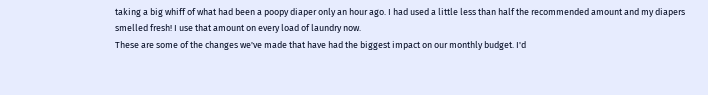taking a big whiff of what had been a poopy diaper only an hour ago. I had used a little less than half the recommended amount and my diapers smelled fresh! I use that amount on every load of laundry now.
These are some of the changes we've made that have had the biggest impact on our monthly budget. I'd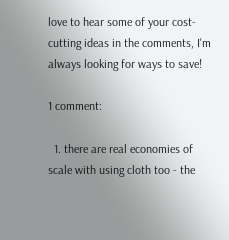love to hear some of your cost-cutting ideas in the comments, I'm always looking for ways to save!

1 comment:

  1. there are real economies of scale with using cloth too - the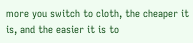more you switch to cloth, the cheaper it is, and the easier it is to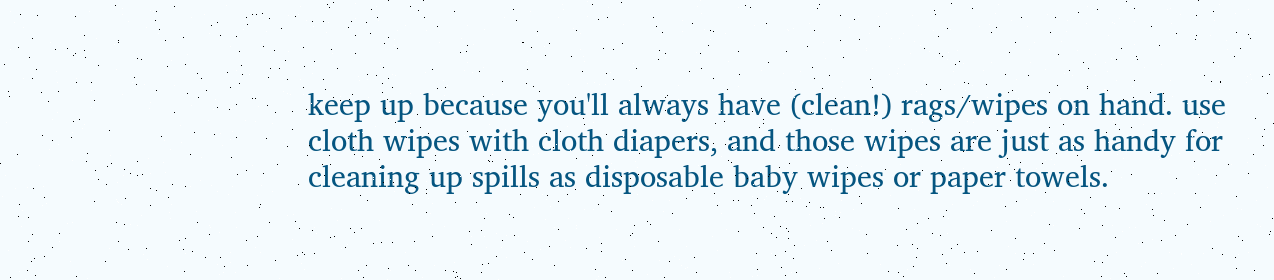keep up because you'll always have (clean!) rags/wipes on hand. use cloth wipes with cloth diapers, and those wipes are just as handy for cleaning up spills as disposable baby wipes or paper towels.